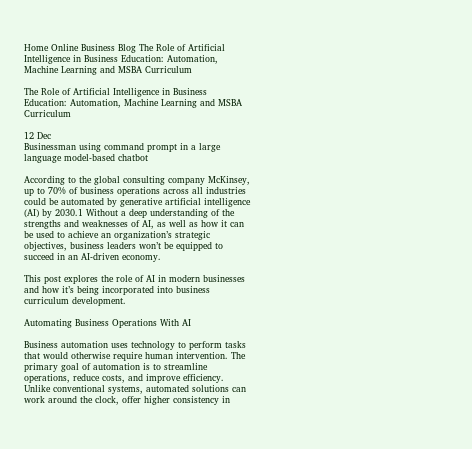Home Online Business Blog The Role of Artificial Intelligence in Business Education: Automation, Machine Learning and MSBA Curriculum

The Role of Artificial Intelligence in Business Education: Automation, Machine Learning and MSBA Curriculum

12 Dec
Businessman using command prompt in a large language model-based chatbot

According to the global consulting company McKinsey, up to 70% of business operations across all industries could be automated by generative artificial intelligence (AI) by 2030.1 Without a deep understanding of the strengths and weaknesses of AI, as well as how it can be used to achieve an organization’s strategic objectives, business leaders won’t be equipped to succeed in an AI-driven economy.

This post explores the role of AI in modern businesses and how it’s being incorporated into business curriculum development.

Automating Business Operations With AI

Business automation uses technology to perform tasks that would otherwise require human intervention. The primary goal of automation is to streamline operations, reduce costs, and improve efficiency. Unlike conventional systems, automated solutions can work around the clock, offer higher consistency in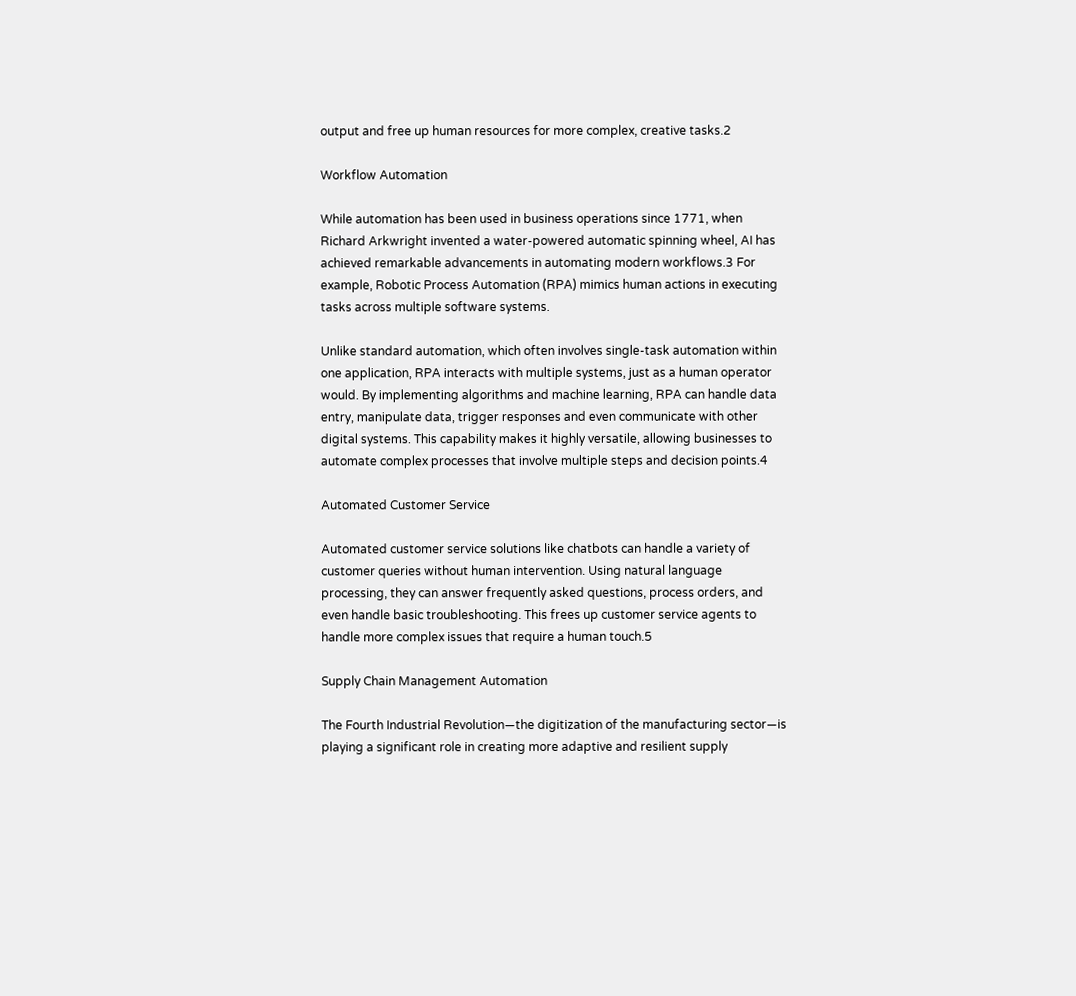output and free up human resources for more complex, creative tasks.2

Workflow Automation

While automation has been used in business operations since 1771, when Richard Arkwright invented a water-powered automatic spinning wheel, AI has achieved remarkable advancements in automating modern workflows.3 For example, Robotic Process Automation (RPA) mimics human actions in executing tasks across multiple software systems.

Unlike standard automation, which often involves single-task automation within one application, RPA interacts with multiple systems, just as a human operator would. By implementing algorithms and machine learning, RPA can handle data entry, manipulate data, trigger responses and even communicate with other digital systems. This capability makes it highly versatile, allowing businesses to automate complex processes that involve multiple steps and decision points.4

Automated Customer Service

Automated customer service solutions like chatbots can handle a variety of customer queries without human intervention. Using natural language processing, they can answer frequently asked questions, process orders, and even handle basic troubleshooting. This frees up customer service agents to handle more complex issues that require a human touch.5

Supply Chain Management Automation

The Fourth Industrial Revolution—the digitization of the manufacturing sector—is playing a significant role in creating more adaptive and resilient supply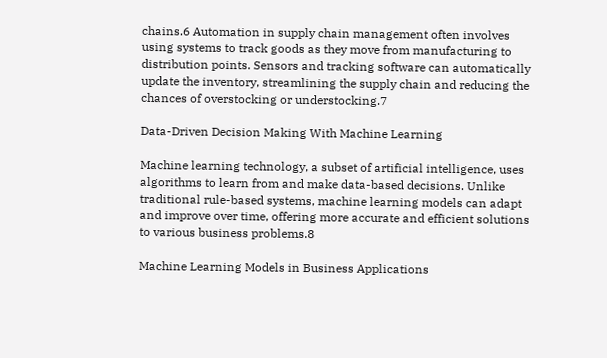chains.6 Automation in supply chain management often involves using systems to track goods as they move from manufacturing to distribution points. Sensors and tracking software can automatically update the inventory, streamlining the supply chain and reducing the chances of overstocking or understocking.7

Data-Driven Decision Making With Machine Learning

Machine learning technology, a subset of artificial intelligence, uses algorithms to learn from and make data-based decisions. Unlike traditional rule-based systems, machine learning models can adapt and improve over time, offering more accurate and efficient solutions to various business problems.8

Machine Learning Models in Business Applications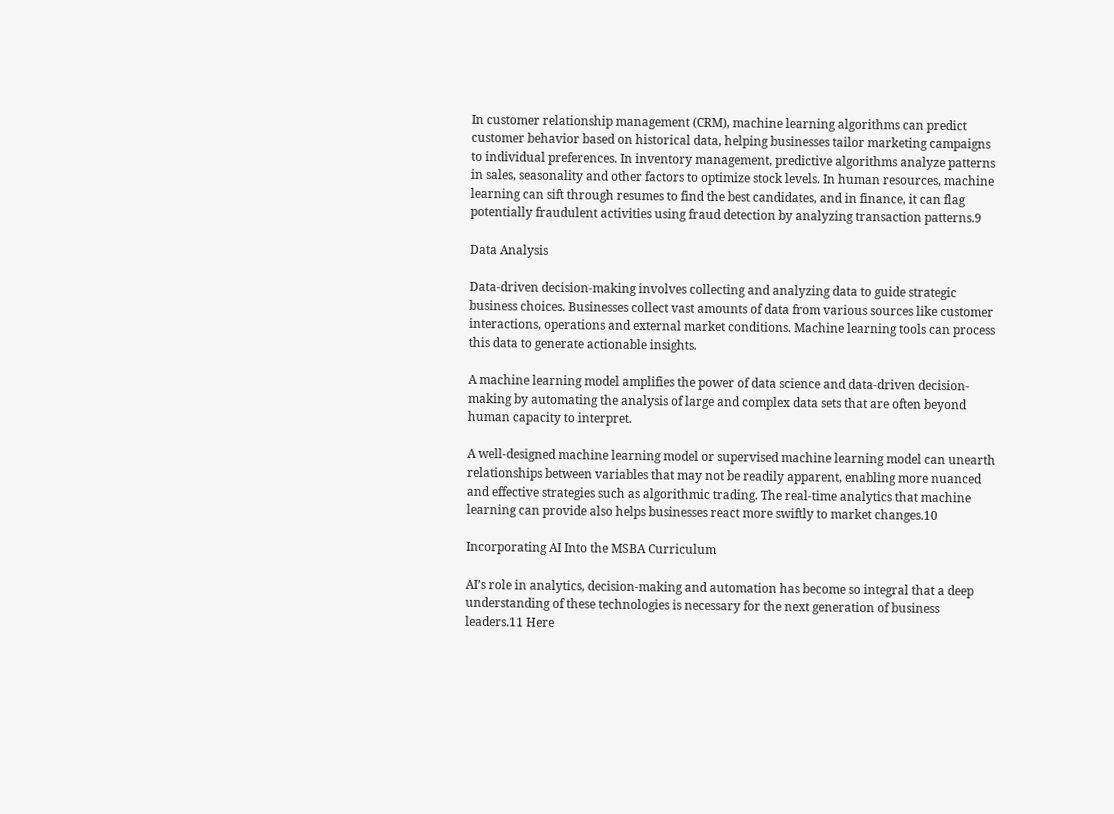In customer relationship management (CRM), machine learning algorithms can predict customer behavior based on historical data, helping businesses tailor marketing campaigns to individual preferences. In inventory management, predictive algorithms analyze patterns in sales, seasonality and other factors to optimize stock levels. In human resources, machine learning can sift through resumes to find the best candidates, and in finance, it can flag potentially fraudulent activities using fraud detection by analyzing transaction patterns.9

Data Analysis

Data-driven decision-making involves collecting and analyzing data to guide strategic business choices. Businesses collect vast amounts of data from various sources like customer interactions, operations and external market conditions. Machine learning tools can process this data to generate actionable insights.

A machine learning model amplifies the power of data science and data-driven decision-making by automating the analysis of large and complex data sets that are often beyond human capacity to interpret.

A well-designed machine learning model or supervised machine learning model can unearth relationships between variables that may not be readily apparent, enabling more nuanced and effective strategies such as algorithmic trading. The real-time analytics that machine learning can provide also helps businesses react more swiftly to market changes.10

Incorporating AI Into the MSBA Curriculum

AI’s role in analytics, decision-making and automation has become so integral that a deep understanding of these technologies is necessary for the next generation of business leaders.11 Here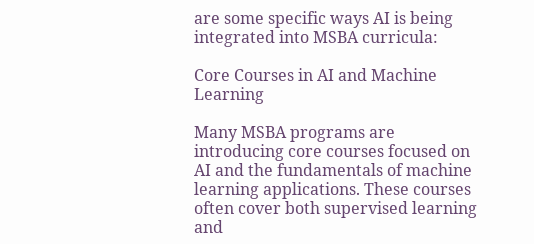are some specific ways AI is being integrated into MSBA curricula:

Core Courses in AI and Machine Learning

Many MSBA programs are introducing core courses focused on AI and the fundamentals of machine learning applications. These courses often cover both supervised learning and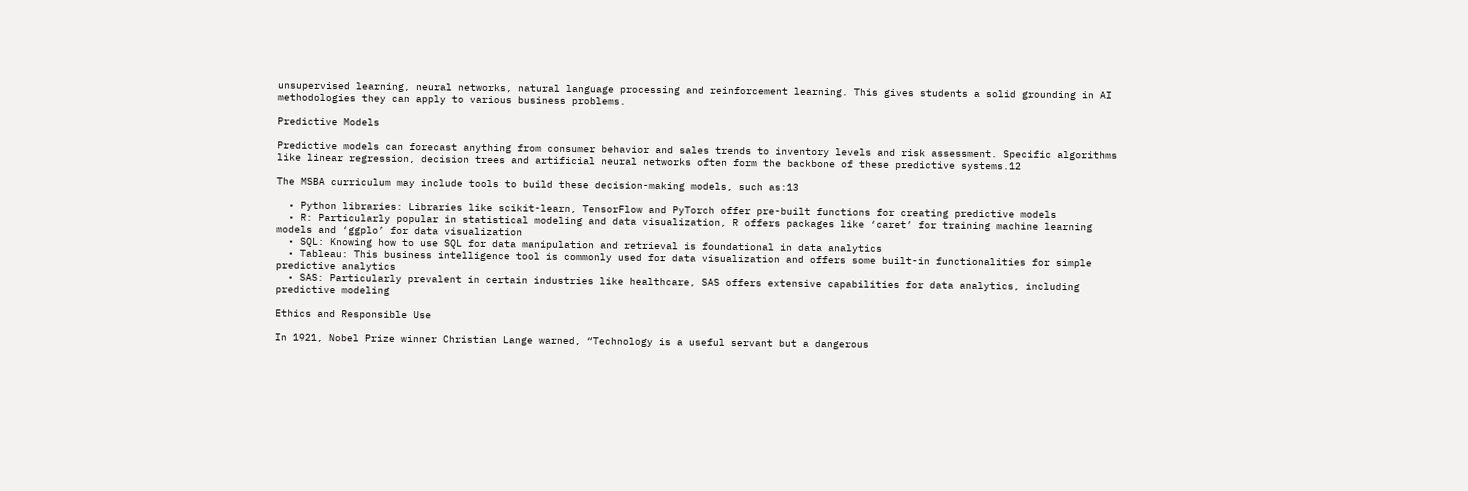unsupervised learning, neural networks, natural language processing and reinforcement learning. This gives students a solid grounding in AI methodologies they can apply to various business problems.

Predictive Models

Predictive models can forecast anything from consumer behavior and sales trends to inventory levels and risk assessment. Specific algorithms like linear regression, decision trees and artificial neural networks often form the backbone of these predictive systems.12

The MSBA curriculum may include tools to build these decision-making models, such as:13

  • Python libraries: Libraries like scikit-learn, TensorFlow and PyTorch offer pre-built functions for creating predictive models
  • R: Particularly popular in statistical modeling and data visualization, R offers packages like ‘caret’ for training machine learning models and ‘ggplo’ for data visualization
  • SQL: Knowing how to use SQL for data manipulation and retrieval is foundational in data analytics
  • Tableau: This business intelligence tool is commonly used for data visualization and offers some built-in functionalities for simple predictive analytics
  • SAS: Particularly prevalent in certain industries like healthcare, SAS offers extensive capabilities for data analytics, including predictive modeling

Ethics and Responsible Use

In 1921, Nobel Prize winner Christian Lange warned, “Technology is a useful servant but a dangerous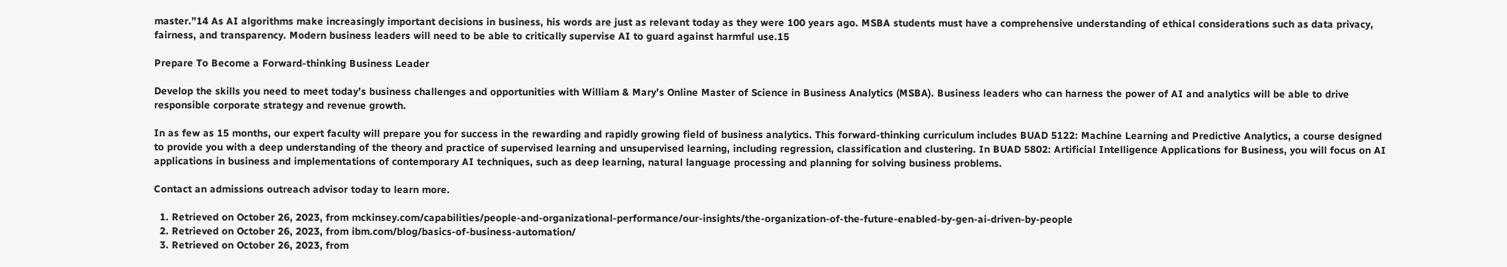master.”14 As AI algorithms make increasingly important decisions in business, his words are just as relevant today as they were 100 years ago. MSBA students must have a comprehensive understanding of ethical considerations such as data privacy, fairness, and transparency. Modern business leaders will need to be able to critically supervise AI to guard against harmful use.15

Prepare To Become a Forward-thinking Business Leader

Develop the skills you need to meet today’s business challenges and opportunities with William & Mary’s Online Master of Science in Business Analytics (MSBA). Business leaders who can harness the power of AI and analytics will be able to drive responsible corporate strategy and revenue growth.

In as few as 15 months, our expert faculty will prepare you for success in the rewarding and rapidly growing field of business analytics. This forward-thinking curriculum includes BUAD 5122: Machine Learning and Predictive Analytics, a course designed to provide you with a deep understanding of the theory and practice of supervised learning and unsupervised learning, including regression, classification and clustering. In BUAD 5802: Artificial Intelligence Applications for Business, you will focus on AI applications in business and implementations of contemporary AI techniques, such as deep learning, natural language processing and planning for solving business problems.

Contact an admissions outreach advisor today to learn more.

  1. Retrieved on October 26, 2023, from mckinsey.com/capabilities/people-and-organizational-performance/our-insights/the-organization-of-the-future-enabled-by-gen-ai-driven-by-people
  2. Retrieved on October 26, 2023, from ibm.com/blog/basics-of-business-automation/
  3. Retrieved on October 26, 2023, from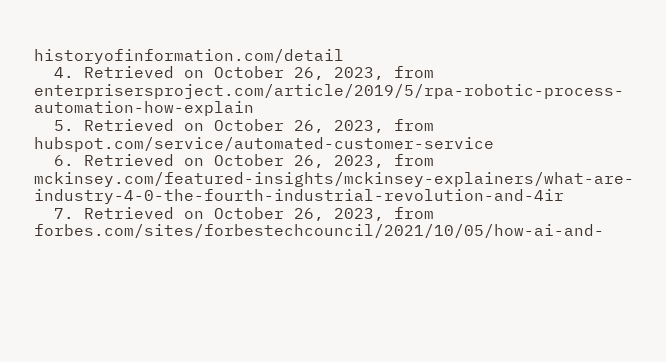historyofinformation.com/detail
  4. Retrieved on October 26, 2023, from enterprisersproject.com/article/2019/5/rpa-robotic-process-automation-how-explain
  5. Retrieved on October 26, 2023, from hubspot.com/service/automated-customer-service
  6. Retrieved on October 26, 2023, from mckinsey.com/featured-insights/mckinsey-explainers/what-are-industry-4-0-the-fourth-industrial-revolution-and-4ir
  7. Retrieved on October 26, 2023, from forbes.com/sites/forbestechcouncil/2021/10/05/how-ai-and-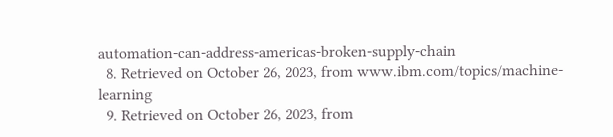automation-can-address-americas-broken-supply-chain
  8. Retrieved on October 26, 2023, from www.ibm.com/topics/machine-learning
  9. Retrieved on October 26, 2023, from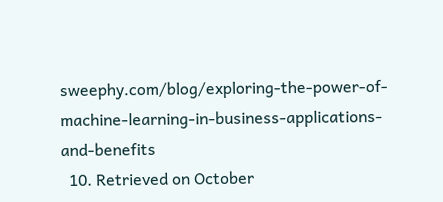sweephy.com/blog/exploring-the-power-of-machine-learning-in-business-applications-and-benefits
  10. Retrieved on October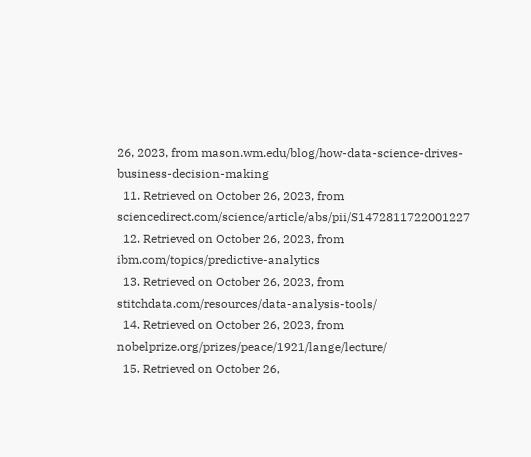26, 2023, from mason.wm.edu/blog/how-data-science-drives-business-decision-making
  11. Retrieved on October 26, 2023, from sciencedirect.com/science/article/abs/pii/S1472811722001227
  12. Retrieved on October 26, 2023, from ibm.com/topics/predictive-analytics
  13. Retrieved on October 26, 2023, from stitchdata.com/resources/data-analysis-tools/
  14. Retrieved on October 26, 2023, from nobelprize.org/prizes/peace/1921/lange/lecture/
  15. Retrieved on October 26,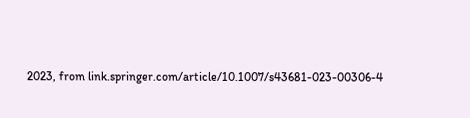2023, from link.springer.com/article/10.1007/s43681-023-00306-4